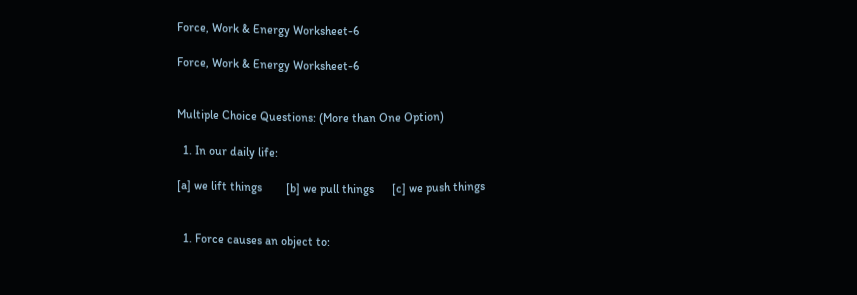Force, Work & Energy Worksheet-6

Force, Work & Energy Worksheet-6


Multiple Choice Questions: (More than One Option)

  1. In our daily life:

[a] we lift things        [b] we pull things      [c] we push things


  1. Force causes an object to: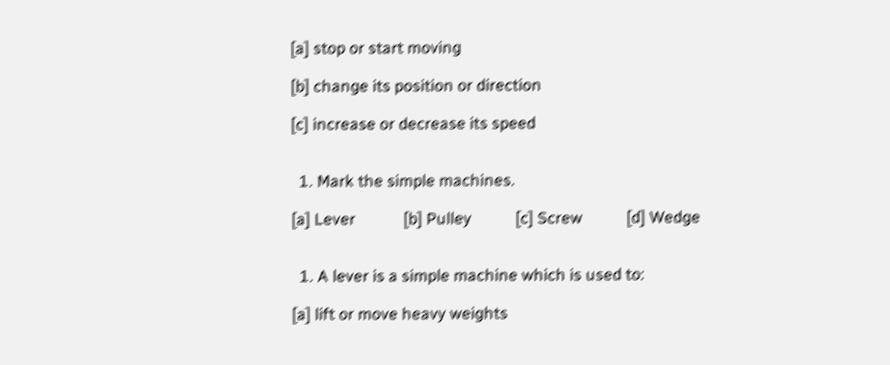[a] stop or start moving

[b] change its position or direction

[c] increase or decrease its speed


  1. Mark the simple machines.

[a] Lever            [b] Pulley           [c] Screw           [d] Wedge


  1. A lever is a simple machine which is used to:

[a] lift or move heavy weights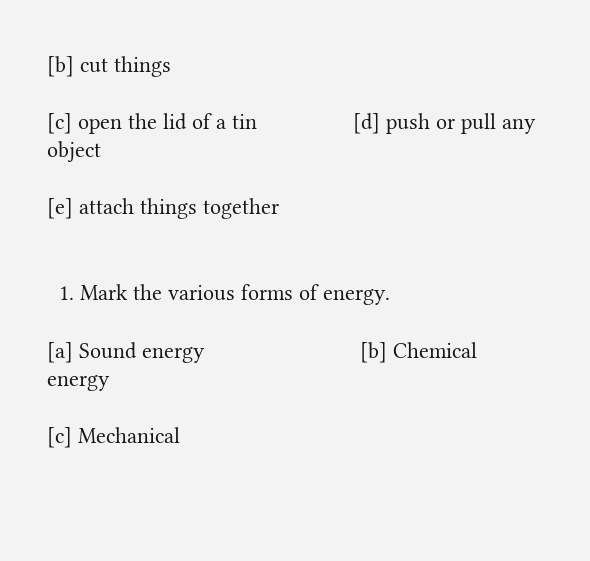[b] cut things

[c] open the lid of a tin                [d] push or pull any object

[e] attach things together


  1. Mark the various forms of energy.

[a] Sound energy                          [b] Chemical energy

[c] Mechanical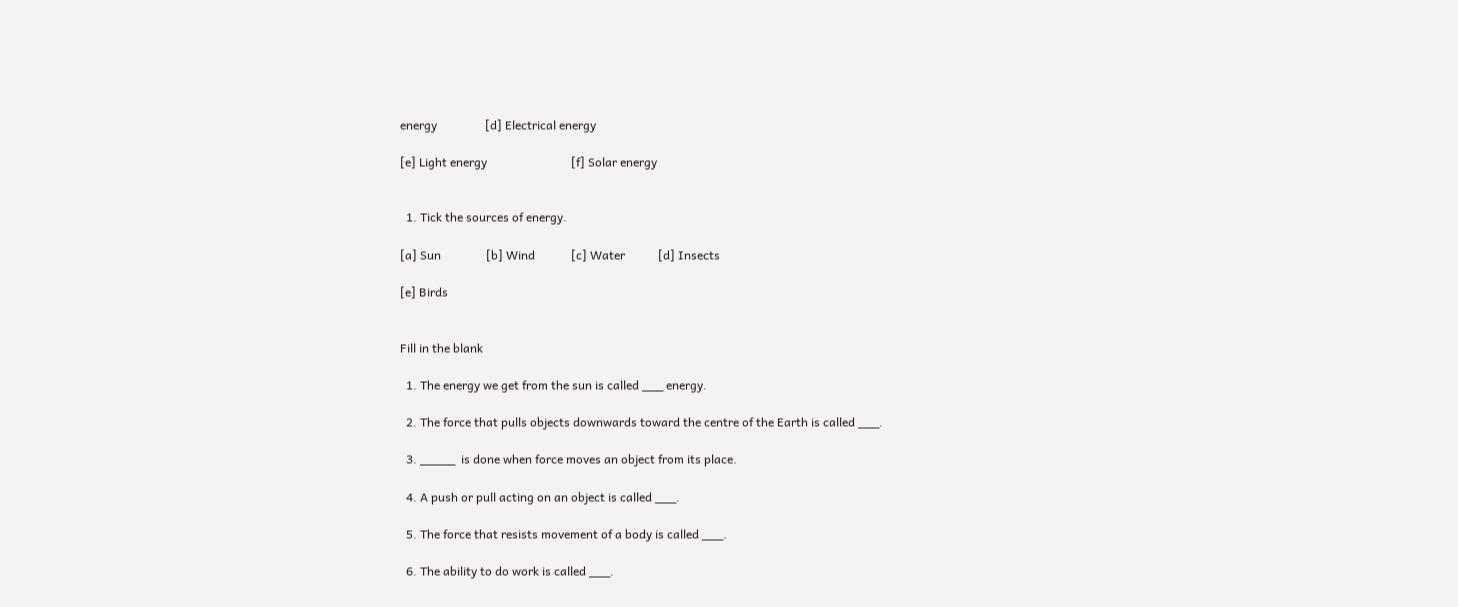energy                [d] Electrical energy

[e] Light energy                            [f] Solar energy


  1. Tick the sources of energy.

[a] Sun               [b] Wind            [c] Water           [d] Insects

[e] Birds


Fill in the blank

  1. The energy we get from the sun is called ___ energy.

  2. The force that pulls objects downwards toward the centre of the Earth is called ___.

  3. _____  is done when force moves an object from its place.

  4. A push or pull acting on an object is called ___.

  5. The force that resists movement of a body is called ___.

  6. The ability to do work is called ___.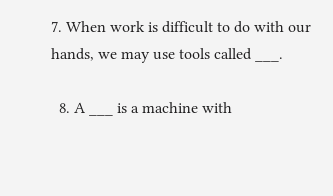7. When work is difficult to do with our hands, we may use tools called ___.

  8. A ___ is a machine with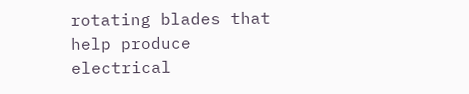rotating blades that help produce electrical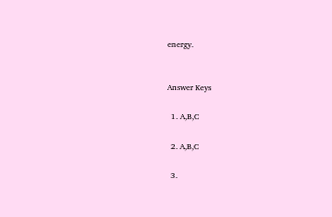energy.


Answer Keys

  1. A,B,C

  2. A,B,C

  3.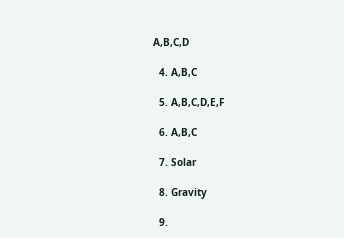A,B,C,D

  4. A,B,C

  5. A,B,C,D,E,F

  6. A,B,C

  7. Solar

  8. Gravity

  9.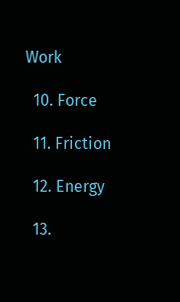Work

  10. Force

  11. Friction

  12. Energy

  13.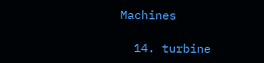Machines

  14. turbine